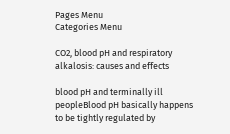Pages Menu
Categories Menu

CO2, blood pH and respiratory alkalosis: causes and effects

blood pH and terminally ill peopleBlood pH basically happens to be tightly regulated by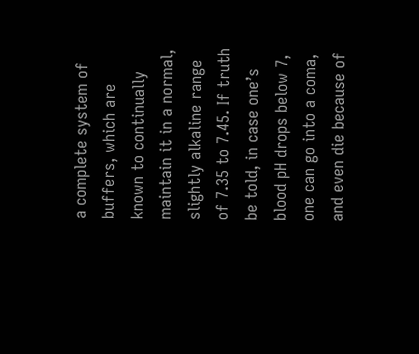a complete system of buffers, which are known to continually maintain it in a normal, slightly alkaline range of 7.35 to 7.45. If truth be told, in case one’s blood pH drops below 7, one can go into a coma, and even die because of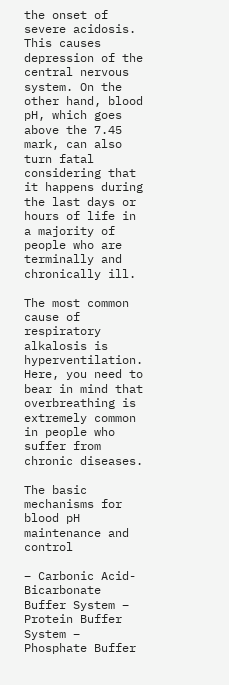the onset of severe acidosis. This causes depression of the central nervous system. On the other hand, blood pH, which goes above the 7.45 mark, can also turn fatal considering that it happens during the last days or hours of life in a majority of people who are terminally and chronically ill.

The most common cause of respiratory alkalosis is hyperventilation. Here, you need to bear in mind that overbreathing is extremely common in people who suffer from chronic diseases.

The basic mechanisms for blood pH maintenance and control

– Carbonic Acid-Bicarbonate Buffer System – Protein Buffer System – Phosphate Buffer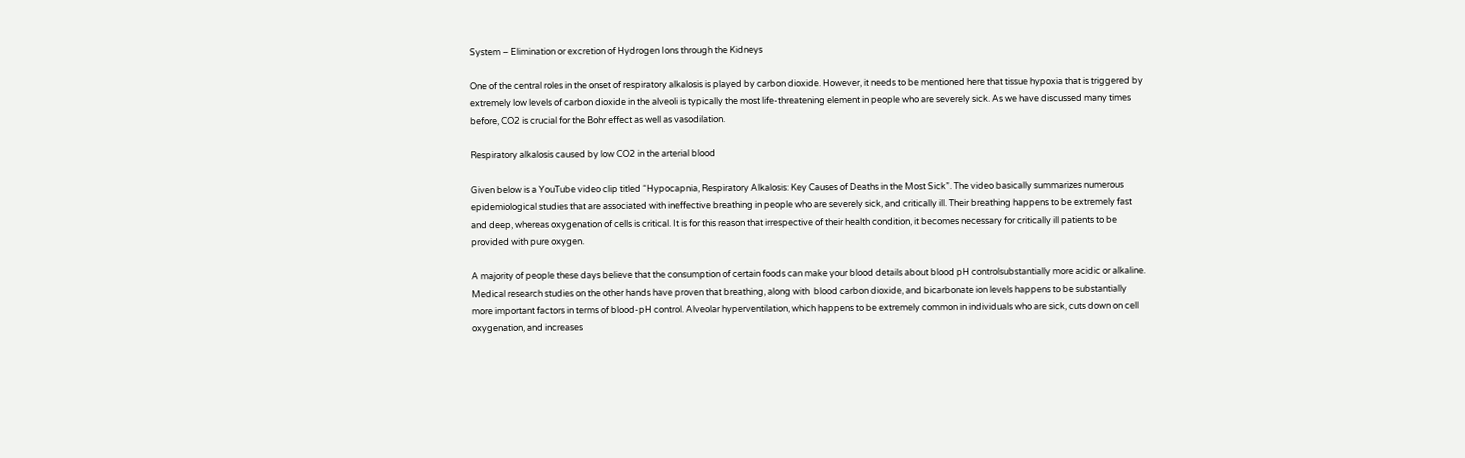System – Elimination or excretion of Hydrogen Ions through the Kidneys

One of the central roles in the onset of respiratory alkalosis is played by carbon dioxide. However, it needs to be mentioned here that tissue hypoxia that is triggered by extremely low levels of carbon dioxide in the alveoli is typically the most life-threatening element in people who are severely sick. As we have discussed many times before, CO2 is crucial for the Bohr effect as well as vasodilation.

Respiratory alkalosis caused by low CO2 in the arterial blood

Given below is a YouTube video clip titled “Hypocapnia, Respiratory Alkalosis: Key Causes of Deaths in the Most Sick”. The video basically summarizes numerous epidemiological studies that are associated with ineffective breathing in people who are severely sick, and critically ill. Their breathing happens to be extremely fast and deep, whereas oxygenation of cells is critical. It is for this reason that irrespective of their health condition, it becomes necessary for critically ill patients to be provided with pure oxygen.

A majority of people these days believe that the consumption of certain foods can make your blood details about blood pH controlsubstantially more acidic or alkaline. Medical research studies on the other hands have proven that breathing, along with  blood carbon dioxide, and bicarbonate ion levels happens to be substantially more important factors in terms of blood-pH control. Alveolar hyperventilation, which happens to be extremely common in individuals who are sick, cuts down on cell oxygenation, and increases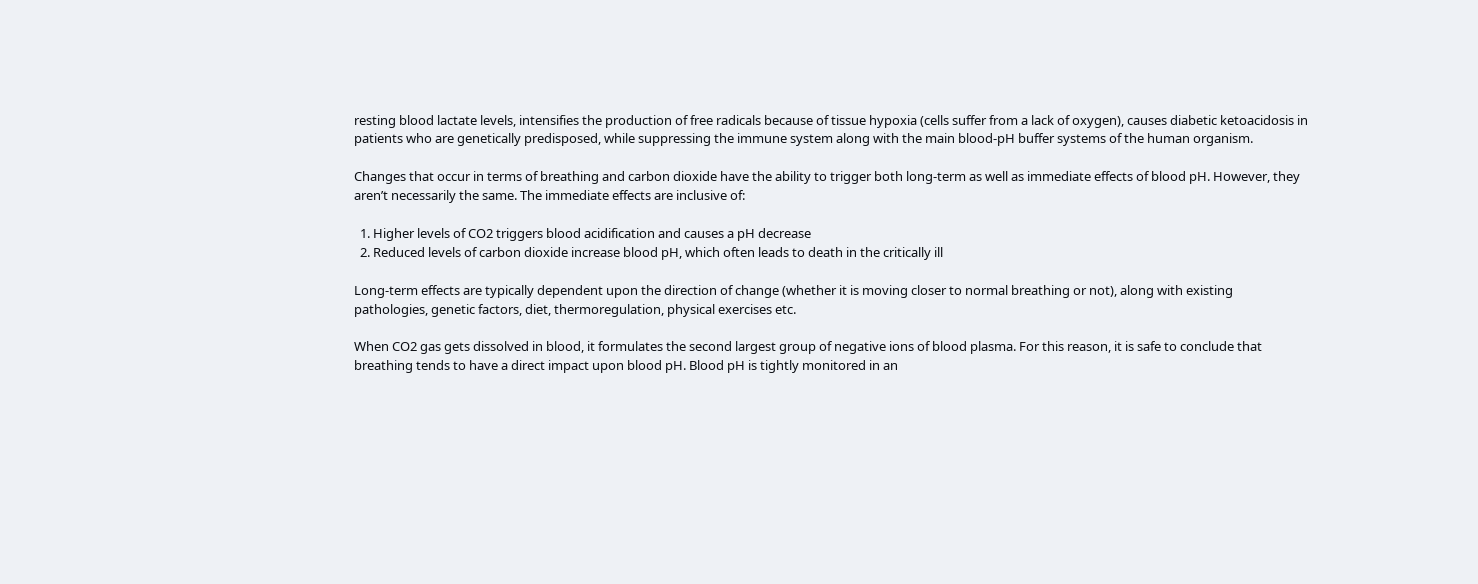resting blood lactate levels, intensifies the production of free radicals because of tissue hypoxia (cells suffer from a lack of oxygen), causes diabetic ketoacidosis in patients who are genetically predisposed, while suppressing the immune system along with the main blood-pH buffer systems of the human organism.

Changes that occur in terms of breathing and carbon dioxide have the ability to trigger both long-term as well as immediate effects of blood pH. However, they aren’t necessarily the same. The immediate effects are inclusive of:

  1. Higher levels of CO2 triggers blood acidification and causes a pH decrease
  2. Reduced levels of carbon dioxide increase blood pH, which often leads to death in the critically ill

Long-term effects are typically dependent upon the direction of change (whether it is moving closer to normal breathing or not), along with existing pathologies, genetic factors, diet, thermoregulation, physical exercises etc.

When CO2 gas gets dissolved in blood, it formulates the second largest group of negative ions of blood plasma. For this reason, it is safe to conclude that breathing tends to have a direct impact upon blood pH. Blood pH is tightly monitored in an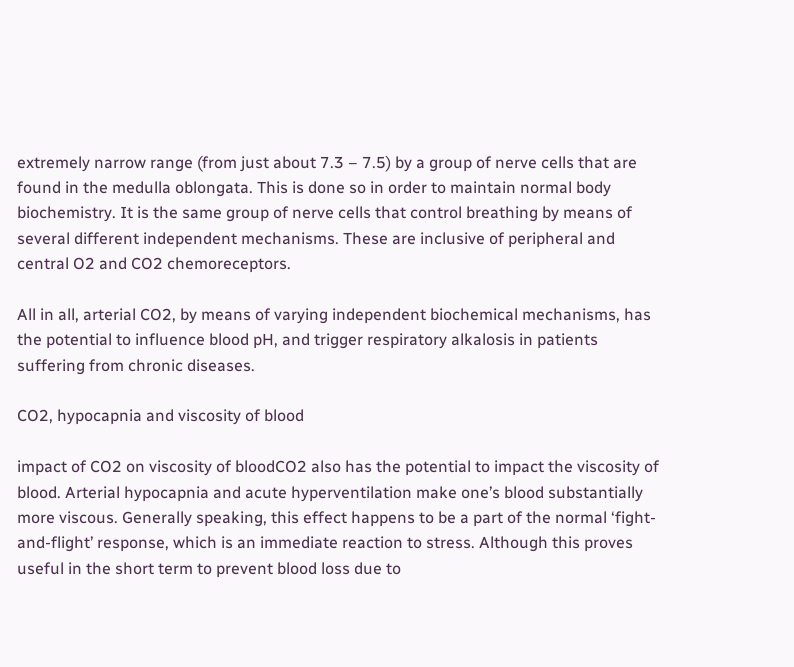extremely narrow range (from just about 7.3 – 7.5) by a group of nerve cells that are found in the medulla oblongata. This is done so in order to maintain normal body biochemistry. It is the same group of nerve cells that control breathing by means of several different independent mechanisms. These are inclusive of peripheral and central O2 and CO2 chemoreceptors.

All in all, arterial CO2, by means of varying independent biochemical mechanisms, has the potential to influence blood pH, and trigger respiratory alkalosis in patients suffering from chronic diseases.

CO2, hypocapnia and viscosity of blood

impact of CO2 on viscosity of bloodCO2 also has the potential to impact the viscosity of blood. Arterial hypocapnia and acute hyperventilation make one’s blood substantially more viscous. Generally speaking, this effect happens to be a part of the normal ‘fight-and-flight’ response, which is an immediate reaction to stress. Although this proves useful in the short term to prevent blood loss due to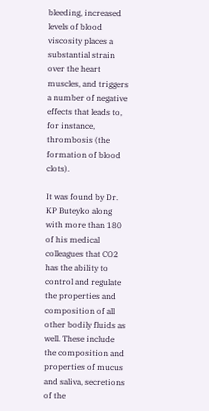bleeding, increased levels of blood viscosity places a substantial strain over the heart muscles, and triggers a number of negative effects that leads to, for instance, thrombosis (the formation of blood clots).

It was found by Dr. KP Buteyko along with more than 180 of his medical colleagues that CO2 has the ability to control and regulate the properties and composition of all other bodily fluids as well. These include the composition and properties of mucus and saliva, secretions of the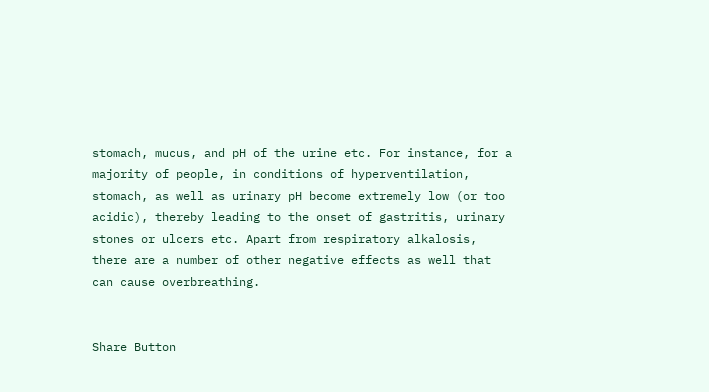stomach, mucus, and pH of the urine etc. For instance, for a majority of people, in conditions of hyperventilation, stomach, as well as urinary pH become extremely low (or too acidic), thereby leading to the onset of gastritis, urinary stones or ulcers etc. Apart from respiratory alkalosis, there are a number of other negative effects as well that can cause overbreathing.


Share Button